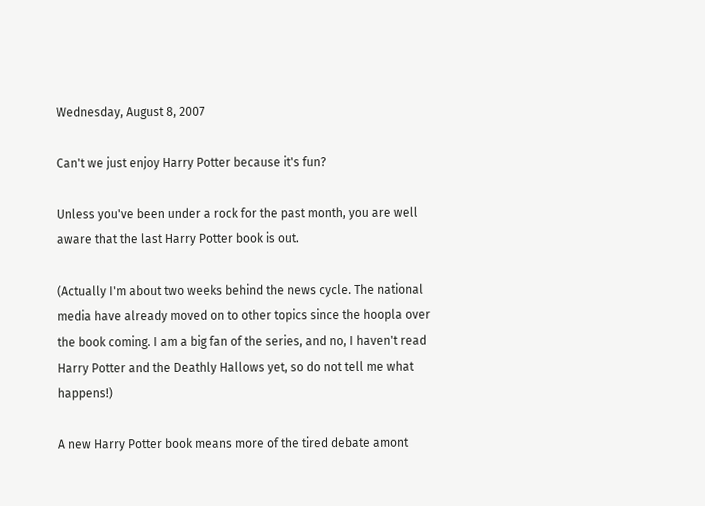Wednesday, August 8, 2007

Can't we just enjoy Harry Potter because it's fun?

Unless you've been under a rock for the past month, you are well aware that the last Harry Potter book is out.

(Actually I'm about two weeks behind the news cycle. The national media have already moved on to other topics since the hoopla over the book coming. I am a big fan of the series, and no, I haven't read Harry Potter and the Deathly Hallows yet, so do not tell me what happens!)

A new Harry Potter book means more of the tired debate amont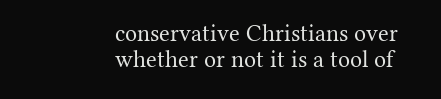conservative Christians over whether or not it is a tool of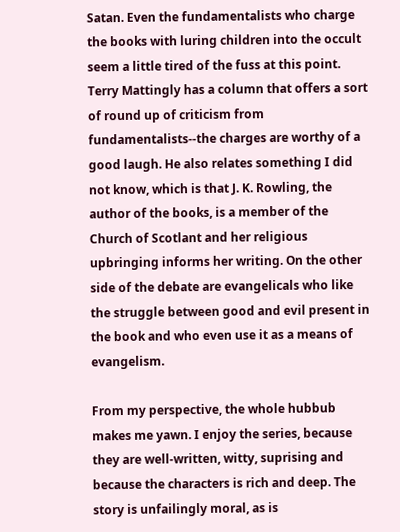Satan. Even the fundamentalists who charge the books with luring children into the occult seem a little tired of the fuss at this point. Terry Mattingly has a column that offers a sort of round up of criticism from fundamentalists--the charges are worthy of a good laugh. He also relates something I did not know, which is that J. K. Rowling, the author of the books, is a member of the Church of Scotlant and her religious upbringing informs her writing. On the other side of the debate are evangelicals who like the struggle between good and evil present in the book and who even use it as a means of evangelism.

From my perspective, the whole hubbub makes me yawn. I enjoy the series, because they are well-written, witty, suprising and because the characters is rich and deep. The story is unfailingly moral, as is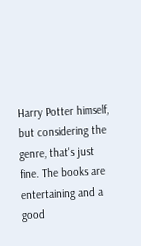Harry Potter himself, but considering the genre, that's just fine. The books are entertaining and a good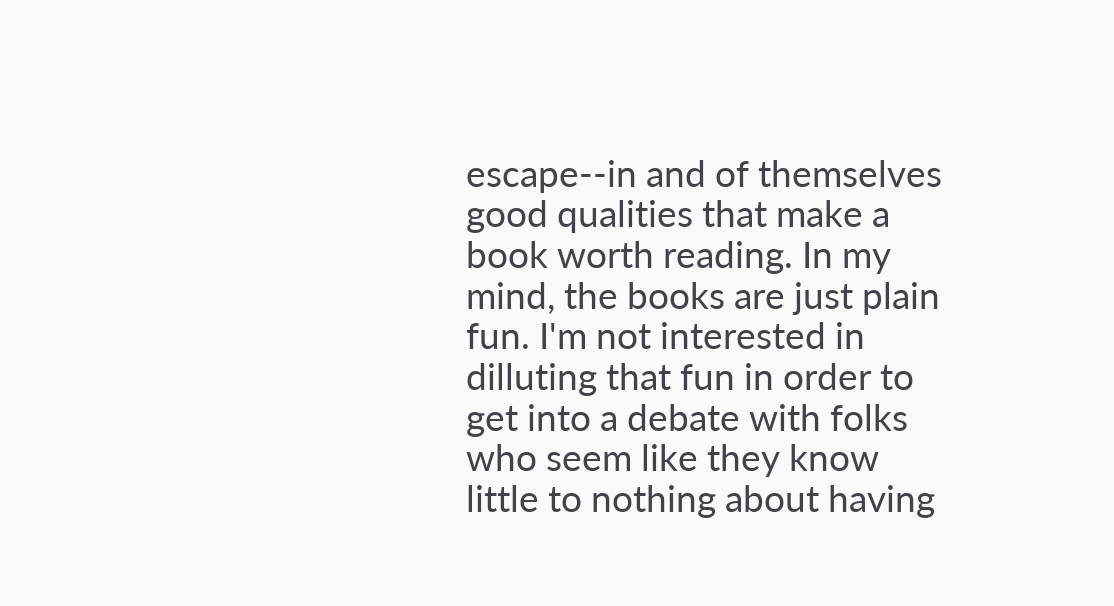escape--in and of themselves good qualities that make a book worth reading. In my mind, the books are just plain fun. I'm not interested in dilluting that fun in order to get into a debate with folks who seem like they know little to nothing about having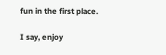fun in the first place.

I say, enjoy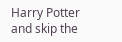Harry Potter and skip the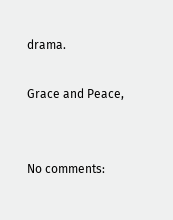drama.

Grace and Peace,


No comments: